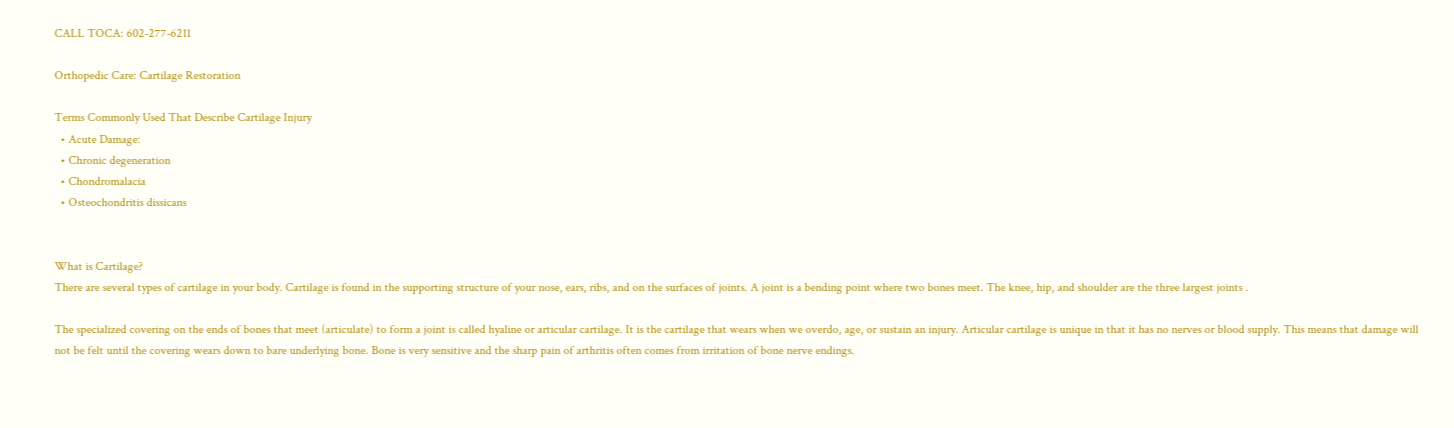CALL TOCA: 602-277-6211

Orthopedic Care: Cartilage Restoration

Terms Commonly Used That Describe Cartilage Injury
  • Acute Damage:
  • Chronic degeneration
  • Chondromalacia
  • Osteochondritis dissicans


What is Cartilage?
There are several types of cartilage in your body. Cartilage is found in the supporting structure of your nose, ears, ribs, and on the surfaces of joints. A joint is a bending point where two bones meet. The knee, hip, and shoulder are the three largest joints .

The specialized covering on the ends of bones that meet (articulate) to form a joint is called hyaline or articular cartilage. It is the cartilage that wears when we overdo, age, or sustain an injury. Articular cartilage is unique in that it has no nerves or blood supply. This means that damage will not be felt until the covering wears down to bare underlying bone. Bone is very sensitive and the sharp pain of arthritis often comes from irritation of bone nerve endings.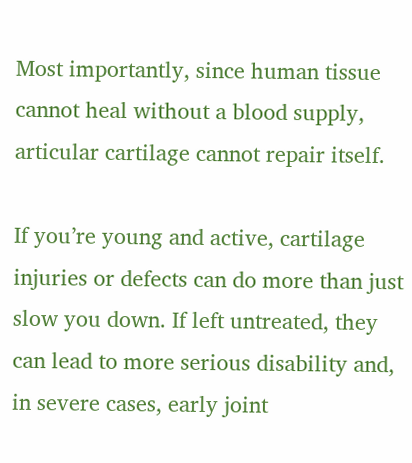Most importantly, since human tissue cannot heal without a blood supply, articular cartilage cannot repair itself.

If you’re young and active, cartilage injuries or defects can do more than just slow you down. If left untreated, they can lead to more serious disability and, in severe cases, early joint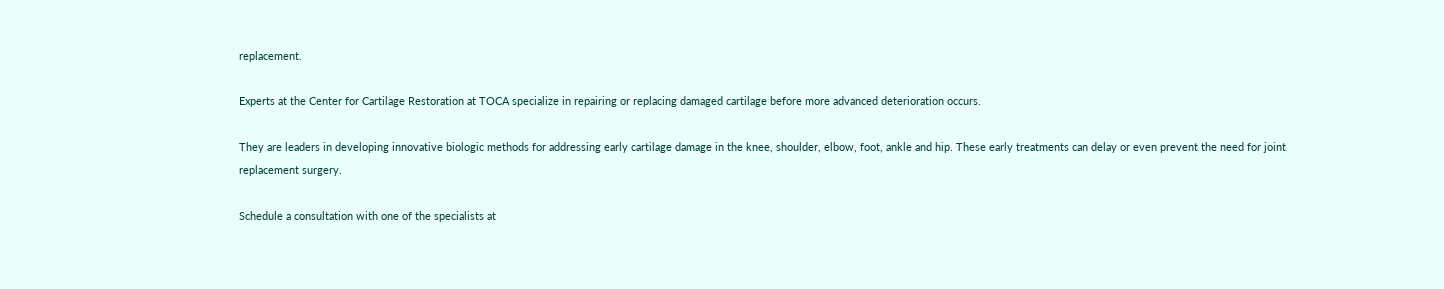replacement.

Experts at the Center for Cartilage Restoration at TOCA specialize in repairing or replacing damaged cartilage before more advanced deterioration occurs.

They are leaders in developing innovative biologic methods for addressing early cartilage damage in the knee, shoulder, elbow, foot, ankle and hip. These early treatments can delay or even prevent the need for joint replacement surgery.

Schedule a consultation with one of the specialists at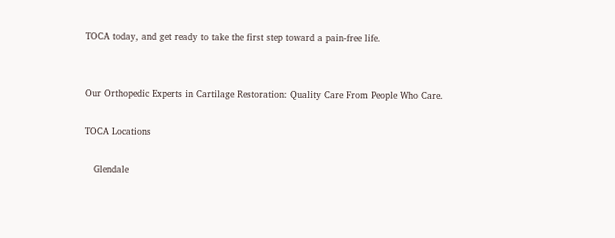TOCA today, and get ready to take the first step toward a pain-free life.


Our Orthopedic Experts in Cartilage Restoration: Quality Care From People Who Care.

TOCA Locations

   Glendale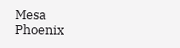Mesa                                                  Phoenix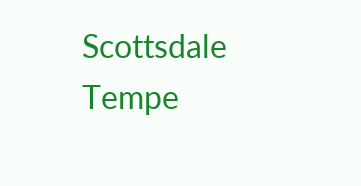Scottsdale                                         Tempe